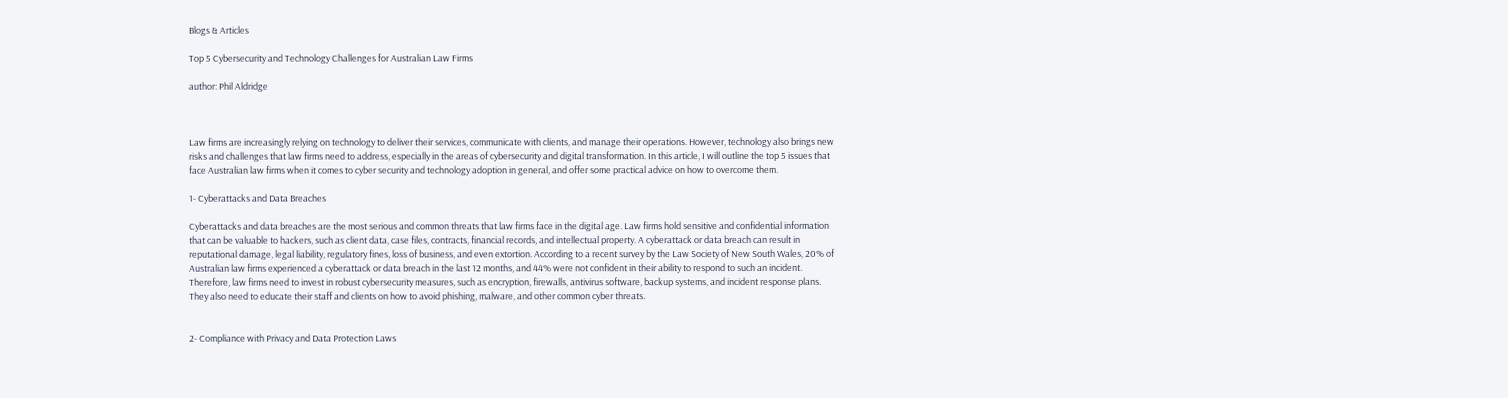Blogs & Articles

Top 5 Cybersecurity and Technology Challenges for Australian Law Firms

author: Phil Aldridge



Law firms are increasingly relying on technology to deliver their services, communicate with clients, and manage their operations. However, technology also brings new risks and challenges that law firms need to address, especially in the areas of cybersecurity and digital transformation. In this article, I will outline the top 5 issues that face Australian law firms when it comes to cyber security and technology adoption in general, and offer some practical advice on how to overcome them.

1- Cyberattacks and Data Breaches

Cyberattacks and data breaches are the most serious and common threats that law firms face in the digital age. Law firms hold sensitive and confidential information that can be valuable to hackers, such as client data, case files, contracts, financial records, and intellectual property. A cyberattack or data breach can result in reputational damage, legal liability, regulatory fines, loss of business, and even extortion. According to a recent survey by the Law Society of New South Wales, 20% of Australian law firms experienced a cyberattack or data breach in the last 12 months, and 44% were not confident in their ability to respond to such an incident. Therefore, law firms need to invest in robust cybersecurity measures, such as encryption, firewalls, antivirus software, backup systems, and incident response plans. They also need to educate their staff and clients on how to avoid phishing, malware, and other common cyber threats.


2- Compliance with Privacy and Data Protection Laws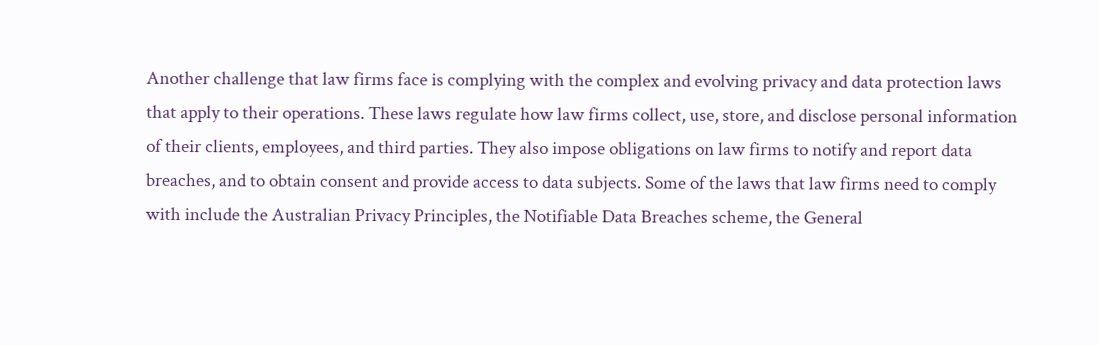Another challenge that law firms face is complying with the complex and evolving privacy and data protection laws that apply to their operations. These laws regulate how law firms collect, use, store, and disclose personal information of their clients, employees, and third parties. They also impose obligations on law firms to notify and report data breaches, and to obtain consent and provide access to data subjects. Some of the laws that law firms need to comply with include the Australian Privacy Principles, the Notifiable Data Breaches scheme, the General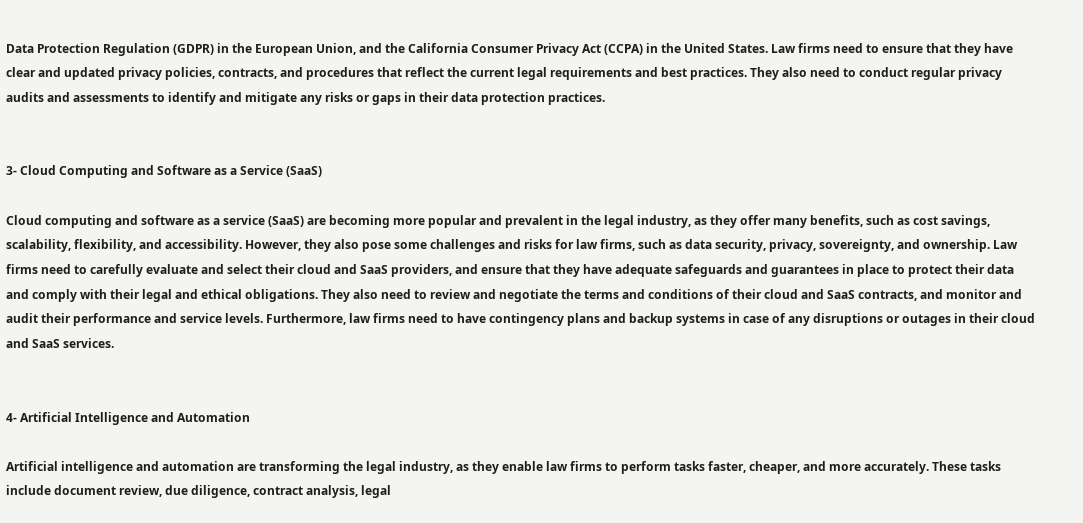Data Protection Regulation (GDPR) in the European Union, and the California Consumer Privacy Act (CCPA) in the United States. Law firms need to ensure that they have clear and updated privacy policies, contracts, and procedures that reflect the current legal requirements and best practices. They also need to conduct regular privacy audits and assessments to identify and mitigate any risks or gaps in their data protection practices.


3- Cloud Computing and Software as a Service (SaaS)

Cloud computing and software as a service (SaaS) are becoming more popular and prevalent in the legal industry, as they offer many benefits, such as cost savings, scalability, flexibility, and accessibility. However, they also pose some challenges and risks for law firms, such as data security, privacy, sovereignty, and ownership. Law firms need to carefully evaluate and select their cloud and SaaS providers, and ensure that they have adequate safeguards and guarantees in place to protect their data and comply with their legal and ethical obligations. They also need to review and negotiate the terms and conditions of their cloud and SaaS contracts, and monitor and audit their performance and service levels. Furthermore, law firms need to have contingency plans and backup systems in case of any disruptions or outages in their cloud and SaaS services.


4- Artificial Intelligence and Automation

Artificial intelligence and automation are transforming the legal industry, as they enable law firms to perform tasks faster, cheaper, and more accurately. These tasks include document review, due diligence, contract analysis, legal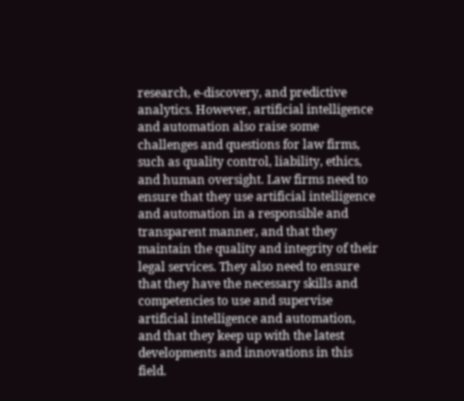research, e-discovery, and predictive analytics. However, artificial intelligence and automation also raise some challenges and questions for law firms, such as quality control, liability, ethics, and human oversight. Law firms need to ensure that they use artificial intelligence and automation in a responsible and transparent manner, and that they maintain the quality and integrity of their legal services. They also need to ensure that they have the necessary skills and competencies to use and supervise artificial intelligence and automation, and that they keep up with the latest developments and innovations in this field.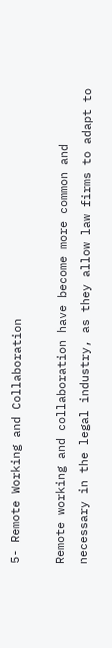5- Remote Working and Collaboration

Remote working and collaboration have become more common and necessary in the legal industry, as they allow law firms to adapt to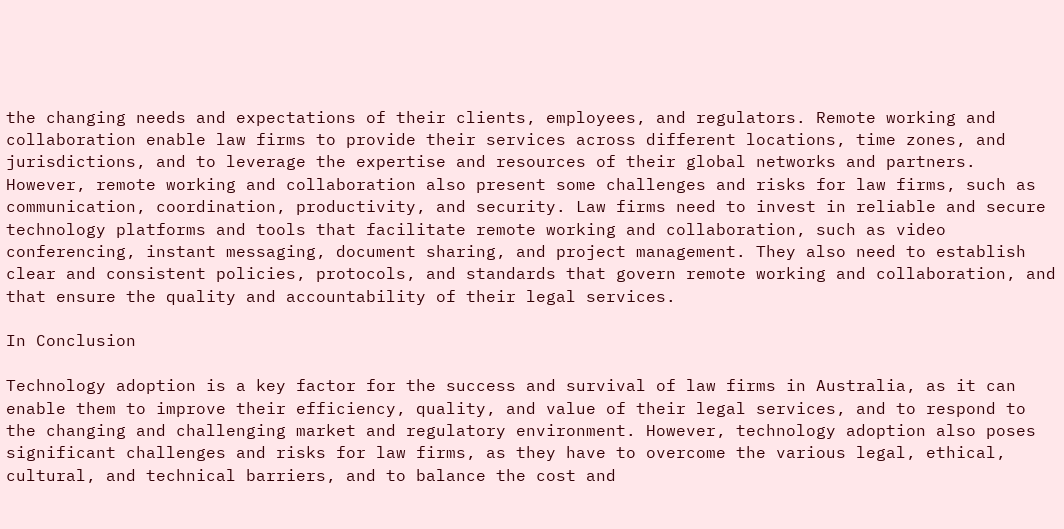the changing needs and expectations of their clients, employees, and regulators. Remote working and collaboration enable law firms to provide their services across different locations, time zones, and jurisdictions, and to leverage the expertise and resources of their global networks and partners. However, remote working and collaboration also present some challenges and risks for law firms, such as communication, coordination, productivity, and security. Law firms need to invest in reliable and secure technology platforms and tools that facilitate remote working and collaboration, such as video conferencing, instant messaging, document sharing, and project management. They also need to establish clear and consistent policies, protocols, and standards that govern remote working and collaboration, and that ensure the quality and accountability of their legal services.

In Conclusion

Technology adoption is a key factor for the success and survival of law firms in Australia, as it can enable them to improve their efficiency, quality, and value of their legal services, and to respond to the changing and challenging market and regulatory environment. However, technology adoption also poses significant challenges and risks for law firms, as they have to overcome the various legal, ethical, cultural, and technical barriers, and to balance the cost and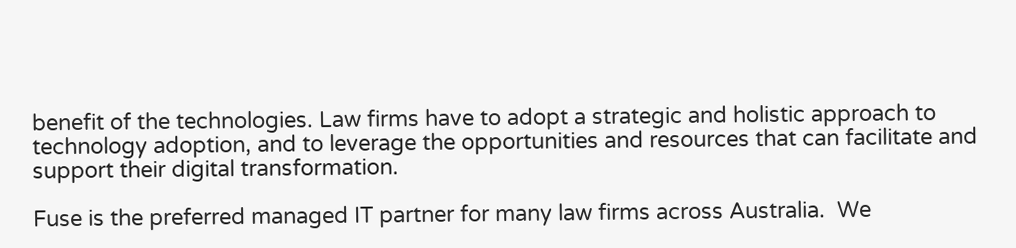benefit of the technologies. Law firms have to adopt a strategic and holistic approach to technology adoption, and to leverage the opportunities and resources that can facilitate and support their digital transformation.

Fuse is the preferred managed IT partner for many law firms across Australia.  We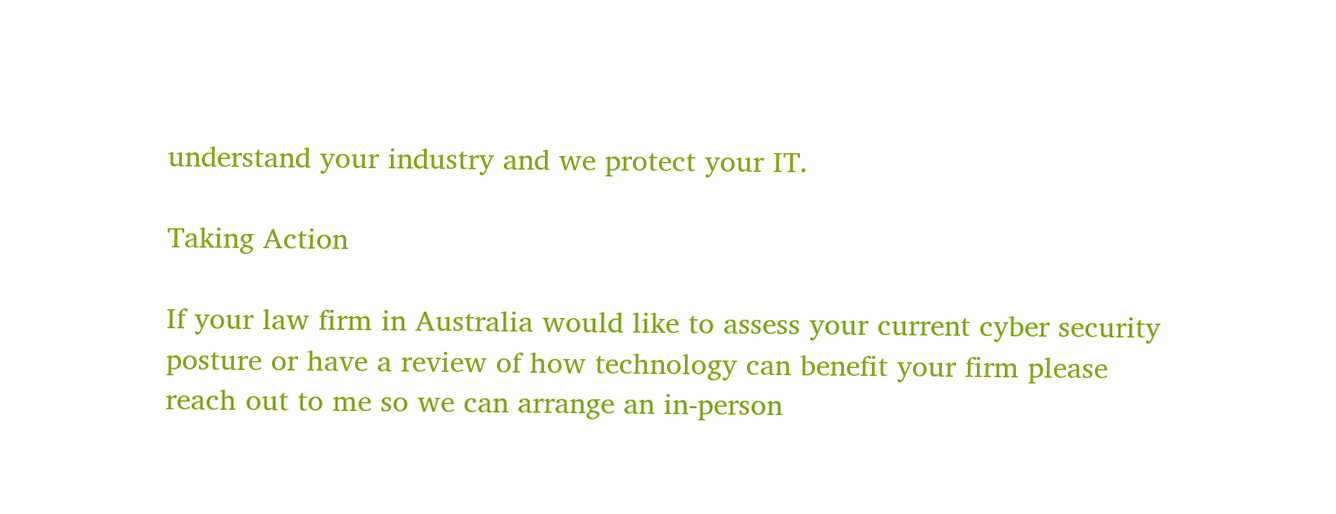understand your industry and we protect your IT.

Taking Action

If your law firm in Australia would like to assess your current cyber security posture or have a review of how technology can benefit your firm please reach out to me so we can arrange an in-person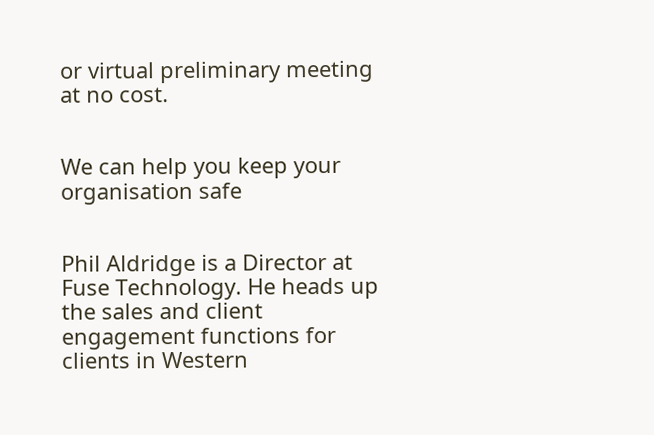or virtual preliminary meeting at no cost.


We can help you keep your organisation safe


Phil Aldridge is a Director at Fuse Technology. He heads up the sales and client engagement functions for clients in Western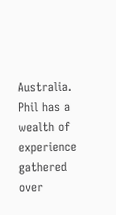Australia. Phil has a wealth of experience gathered over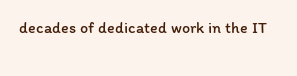decades of dedicated work in the IT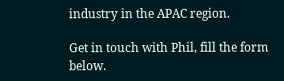industry in the APAC region.

Get in touch with Phil, fill the form below.